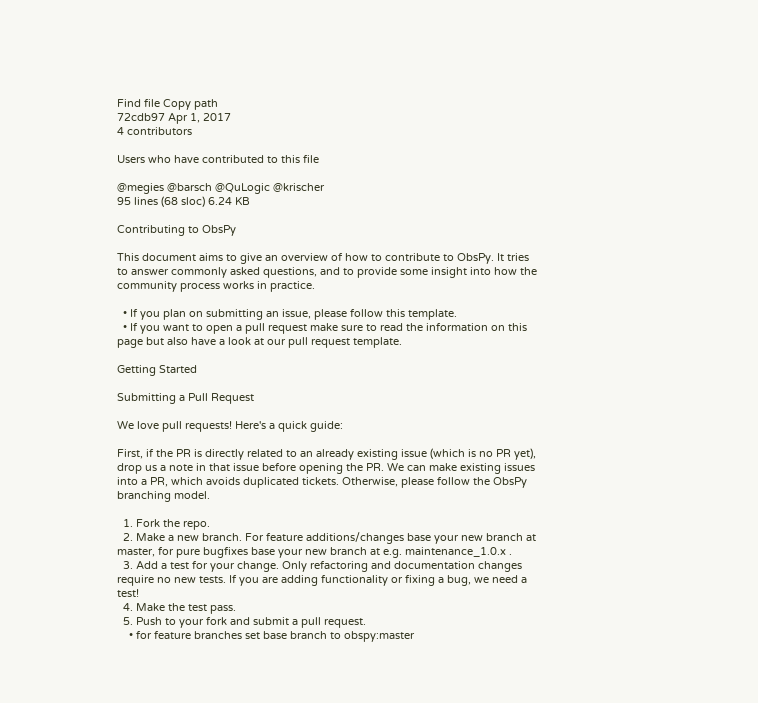Find file Copy path
72cdb97 Apr 1, 2017
4 contributors

Users who have contributed to this file

@megies @barsch @QuLogic @krischer
95 lines (68 sloc) 6.24 KB

Contributing to ObsPy

This document aims to give an overview of how to contribute to ObsPy. It tries to answer commonly asked questions, and to provide some insight into how the community process works in practice.

  • If you plan on submitting an issue, please follow this template.
  • If you want to open a pull request make sure to read the information on this page but also have a look at our pull request template.

Getting Started

Submitting a Pull Request

We love pull requests! Here's a quick guide:

First, if the PR is directly related to an already existing issue (which is no PR yet), drop us a note in that issue before opening the PR. We can make existing issues into a PR, which avoids duplicated tickets. Otherwise, please follow the ObsPy branching model.

  1. Fork the repo.
  2. Make a new branch. For feature additions/changes base your new branch at master, for pure bugfixes base your new branch at e.g. maintenance_1.0.x .
  3. Add a test for your change. Only refactoring and documentation changes require no new tests. If you are adding functionality or fixing a bug, we need a test!
  4. Make the test pass.
  5. Push to your fork and submit a pull request.
    • for feature branches set base branch to obspy:master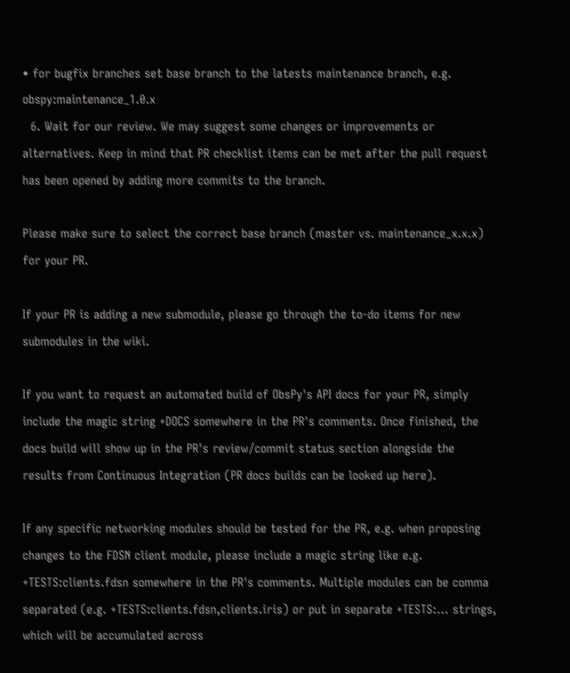• for bugfix branches set base branch to the latests maintenance branch, e.g. obspy:maintenance_1.0.x
  6. Wait for our review. We may suggest some changes or improvements or alternatives. Keep in mind that PR checklist items can be met after the pull request has been opened by adding more commits to the branch.

Please make sure to select the correct base branch (master vs. maintenance_x.x.x) for your PR.

If your PR is adding a new submodule, please go through the to-do items for new submodules in the wiki.

If you want to request an automated build of ObsPy's API docs for your PR, simply include the magic string +DOCS somewhere in the PR's comments. Once finished, the docs build will show up in the PR's review/commit status section alongside the results from Continuous Integration (PR docs builds can be looked up here).

If any specific networking modules should be tested for the PR, e.g. when proposing changes to the FDSN client module, please include a magic string like e.g. +TESTS:clients.fdsn somewhere in the PR's comments. Multiple modules can be comma separated (e.g. +TESTS:clients.fdsn,clients.iris) or put in separate +TESTS:... strings, which will be accumulated across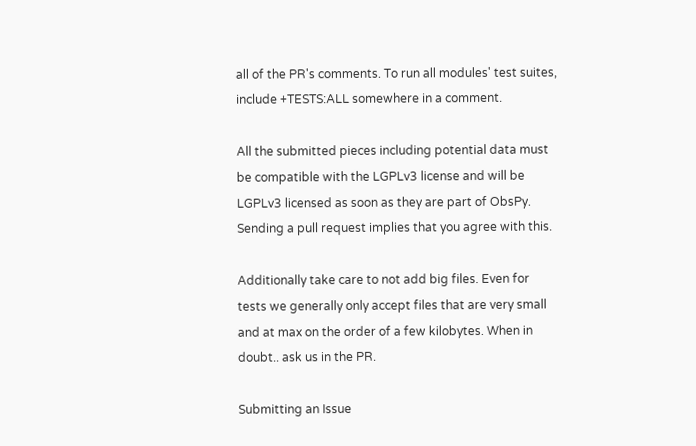all of the PR's comments. To run all modules' test suites, include +TESTS:ALL somewhere in a comment.

All the submitted pieces including potential data must be compatible with the LGPLv3 license and will be LGPLv3 licensed as soon as they are part of ObsPy. Sending a pull request implies that you agree with this.

Additionally take care to not add big files. Even for tests we generally only accept files that are very small and at max on the order of a few kilobytes. When in doubt.. ask us in the PR.

Submitting an Issue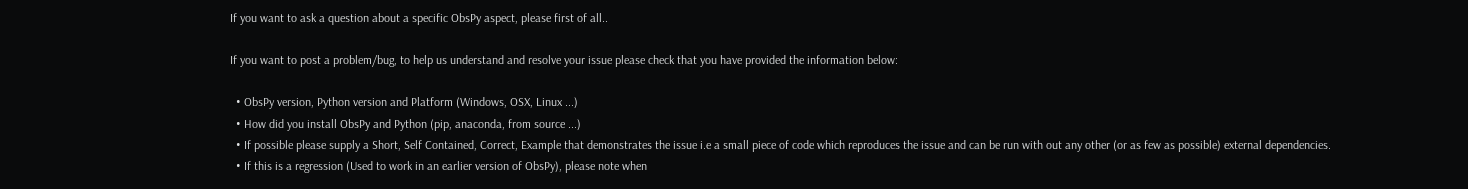If you want to ask a question about a specific ObsPy aspect, please first of all..

If you want to post a problem/bug, to help us understand and resolve your issue please check that you have provided the information below:

  • ObsPy version, Python version and Platform (Windows, OSX, Linux ...)
  • How did you install ObsPy and Python (pip, anaconda, from source ...)
  • If possible please supply a Short, Self Contained, Correct, Example that demonstrates the issue i.e a small piece of code which reproduces the issue and can be run with out any other (or as few as possible) external dependencies.
  • If this is a regression (Used to work in an earlier version of ObsPy), please note when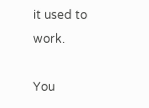it used to work.

You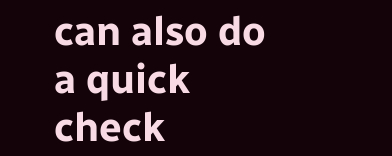can also do a quick check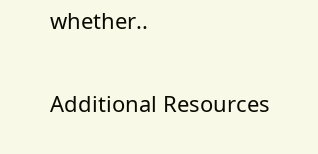whether..

Additional Resources